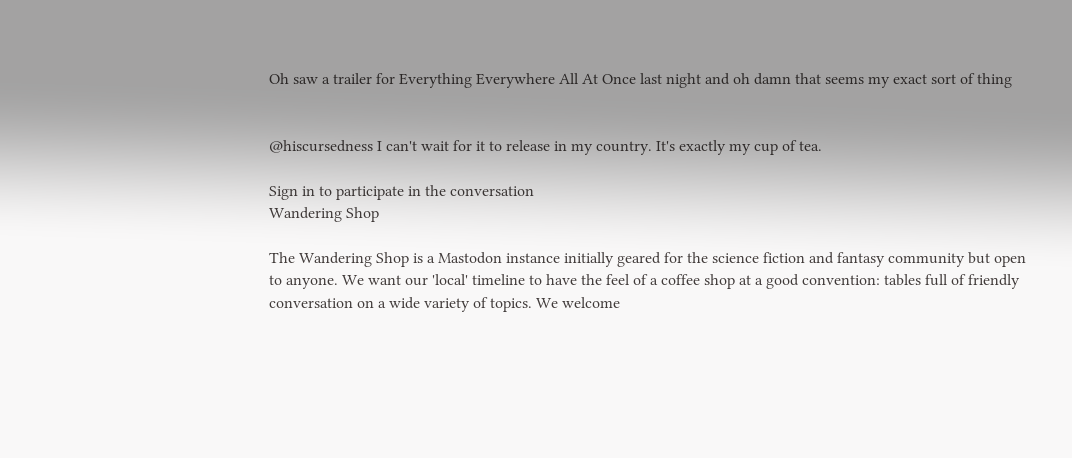Oh saw a trailer for Everything Everywhere All At Once last night and oh damn that seems my exact sort of thing


@hiscursedness I can't wait for it to release in my country. It's exactly my cup of tea.

Sign in to participate in the conversation
Wandering Shop

The Wandering Shop is a Mastodon instance initially geared for the science fiction and fantasy community but open to anyone. We want our 'local' timeline to have the feel of a coffee shop at a good convention: tables full of friendly conversation on a wide variety of topics. We welcome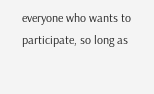everyone who wants to participate, so long as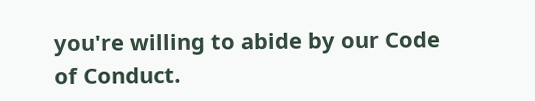you're willing to abide by our Code of Conduct.